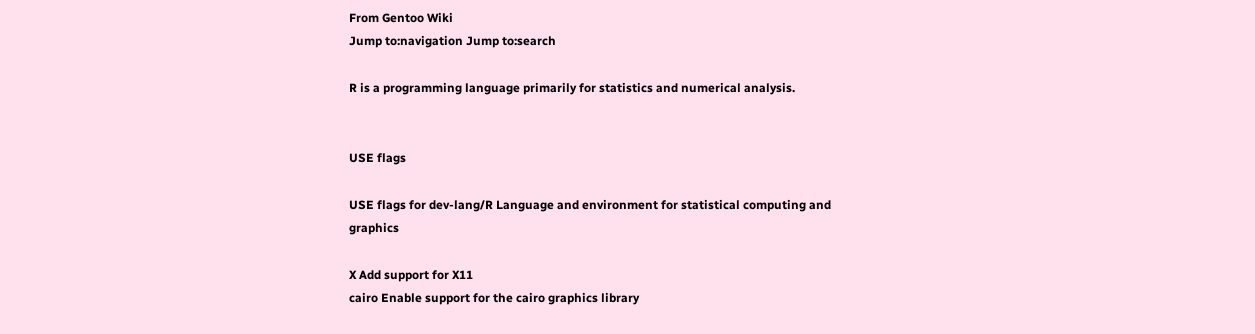From Gentoo Wiki
Jump to:navigation Jump to:search

R is a programming language primarily for statistics and numerical analysis.


USE flags

USE flags for dev-lang/R Language and environment for statistical computing and graphics

X Add support for X11
cairo Enable support for the cairo graphics library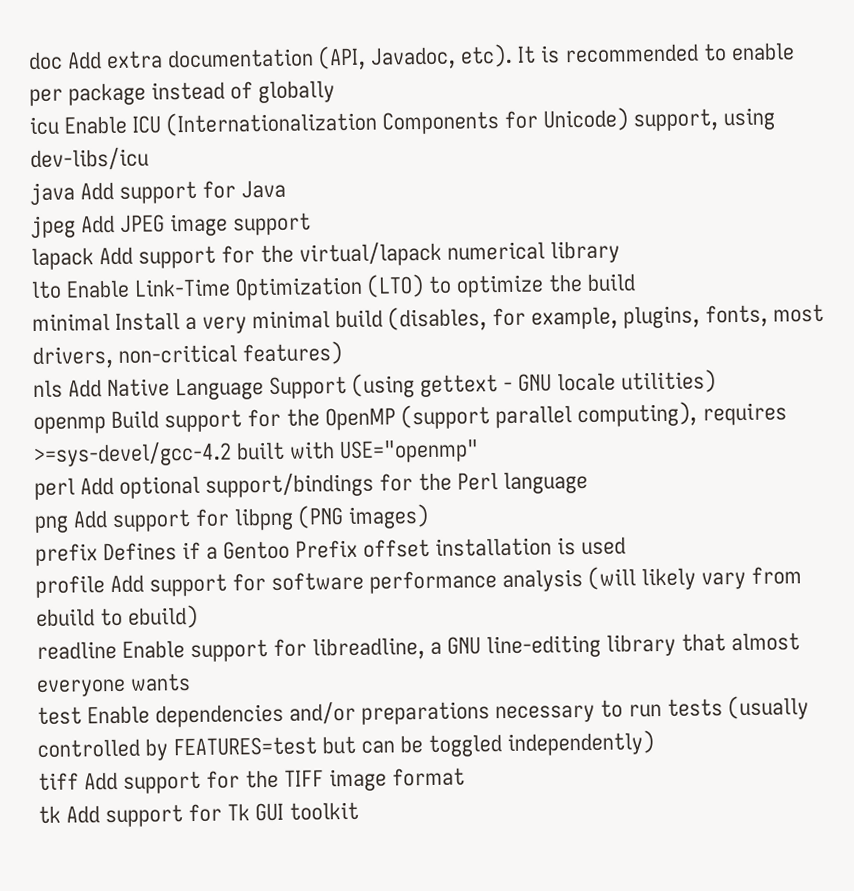doc Add extra documentation (API, Javadoc, etc). It is recommended to enable per package instead of globally
icu Enable ICU (Internationalization Components for Unicode) support, using dev-libs/icu
java Add support for Java
jpeg Add JPEG image support
lapack Add support for the virtual/lapack numerical library
lto Enable Link-Time Optimization (LTO) to optimize the build
minimal Install a very minimal build (disables, for example, plugins, fonts, most drivers, non-critical features)
nls Add Native Language Support (using gettext - GNU locale utilities)
openmp Build support for the OpenMP (support parallel computing), requires >=sys-devel/gcc-4.2 built with USE="openmp"
perl Add optional support/bindings for the Perl language
png Add support for libpng (PNG images)
prefix Defines if a Gentoo Prefix offset installation is used
profile Add support for software performance analysis (will likely vary from ebuild to ebuild)
readline Enable support for libreadline, a GNU line-editing library that almost everyone wants
test Enable dependencies and/or preparations necessary to run tests (usually controlled by FEATURES=test but can be toggled independently)
tiff Add support for the TIFF image format
tk Add support for Tk GUI toolkit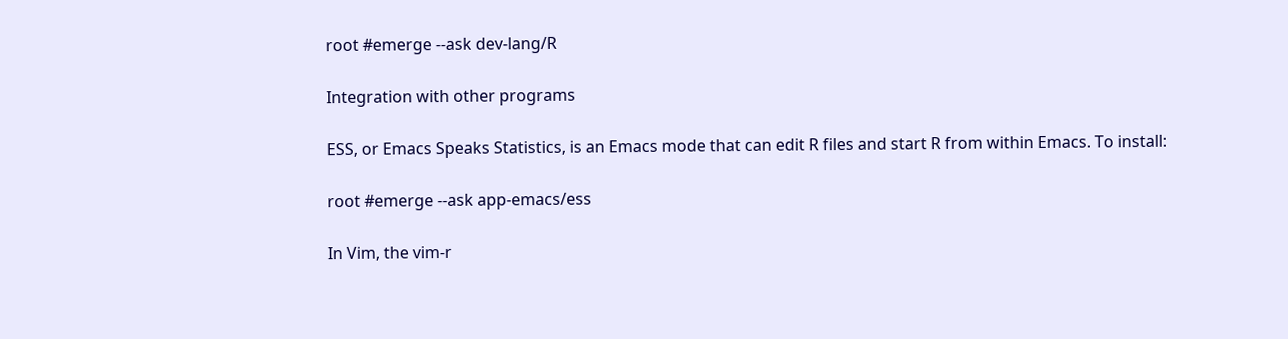root #emerge --ask dev-lang/R

Integration with other programs

ESS, or Emacs Speaks Statistics, is an Emacs mode that can edit R files and start R from within Emacs. To install:

root #emerge --ask app-emacs/ess

In Vim, the vim-r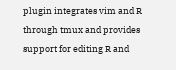plugin integrates vim and R through tmux and provides support for editing R and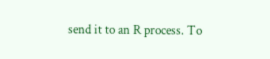send it to an R process. To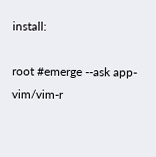install:

root #emerge --ask app-vim/vim-r